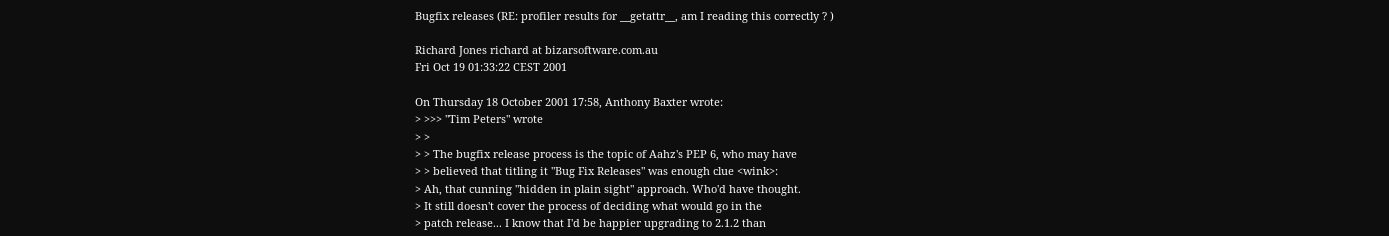Bugfix releases (RE: profiler results for __getattr__, am I reading this correctly ? )

Richard Jones richard at bizarsoftware.com.au
Fri Oct 19 01:33:22 CEST 2001

On Thursday 18 October 2001 17:58, Anthony Baxter wrote:
> >>> "Tim Peters" wrote
> >
> > The bugfix release process is the topic of Aahz's PEP 6, who may have
> > believed that titling it "Bug Fix Releases" was enough clue <wink>:
> Ah, that cunning "hidden in plain sight" approach. Who'd have thought.
> It still doesn't cover the process of deciding what would go in the
> patch release... I know that I'd be happier upgrading to 2.1.2 than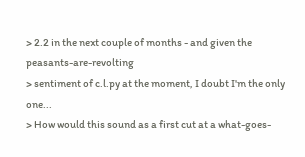> 2.2 in the next couple of months - and given the peasants-are-revolting
> sentiment of c.l.py at the moment, I doubt I'm the only one...
> How would this sound as a first cut at a what-goes-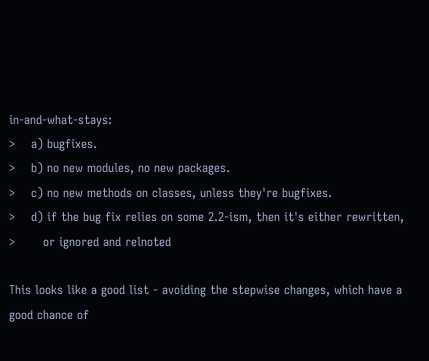in-and-what-stays:
>    a) bugfixes.
>    b) no new modules, no new packages.
>    c) no new methods on classes, unless they're bugfixes.
>    d) if the bug fix relies on some 2.2-ism, then it's either rewritten,
>       or ignored and relnoted

This looks like a good list - avoiding the stepwise changes, which have a
good chance of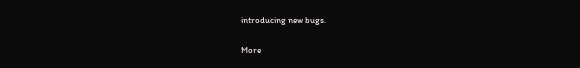introducing new bugs.


More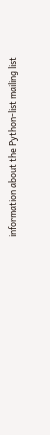information about the Python-list mailing list